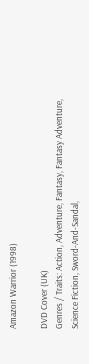Amazon Warrior (1998)

DVD Cover (UK)
Genres / Traits: Action, Adventure, Fantasy, Fantasy Adventure, Science Fiction, Sword-And-Sandal,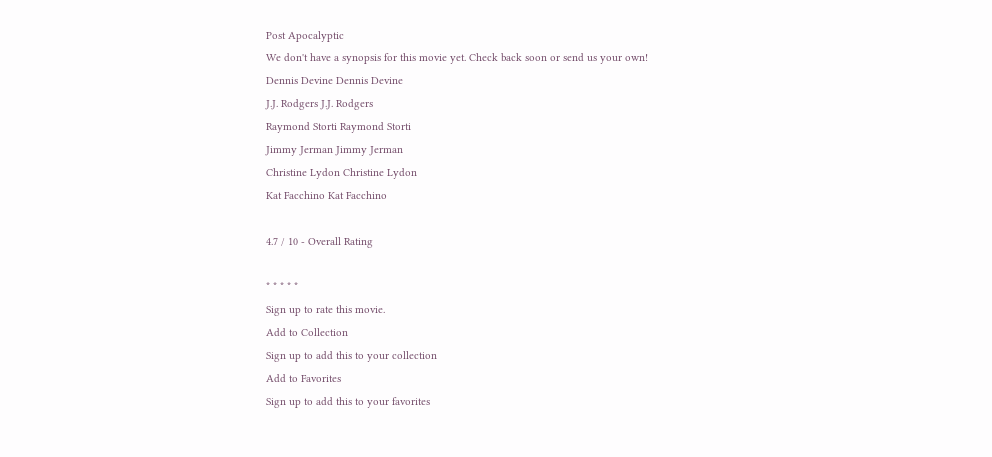Post Apocalyptic
We don't have a synopsis for this movie yet. Check back soon or send us your own!
Dennis Devine Dennis Devine
J.J. Rodgers J.J. Rodgers
Raymond Storti Raymond Storti
Jimmy Jerman Jimmy Jerman
Christine Lydon Christine Lydon
Kat Facchino Kat Facchino

4.7 / 10 - Overall Rating

* * * * *
Sign up to rate this movie.
Add to Collection
Sign up to add this to your collection
Add to Favorites
Sign up to add this to your favorites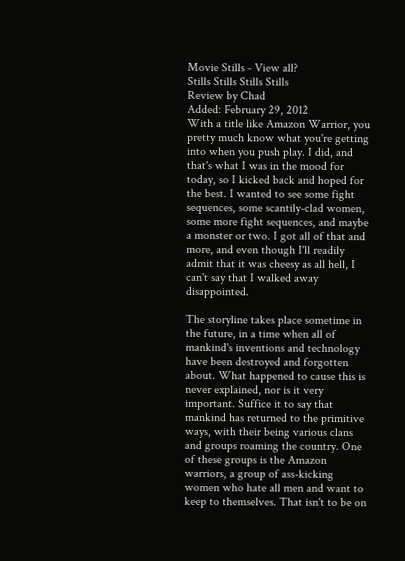Movie Stills - View all?
Stills Stills Stills Stills
Review by Chad
Added: February 29, 2012
With a title like Amazon Warrior, you pretty much know what you're getting into when you push play. I did, and that's what I was in the mood for today, so I kicked back and hoped for the best. I wanted to see some fight sequences, some scantily-clad women, some more fight sequences, and maybe a monster or two. I got all of that and more, and even though I'll readily admit that it was cheesy as all hell, I can't say that I walked away disappointed.

The storyline takes place sometime in the future, in a time when all of mankind's inventions and technology have been destroyed and forgotten about. What happened to cause this is never explained, nor is it very important. Suffice it to say that mankind has returned to the primitive ways, with their being various clans and groups roaming the country. One of these groups is the Amazon warriors, a group of ass-kicking women who hate all men and want to keep to themselves. That isn't to be on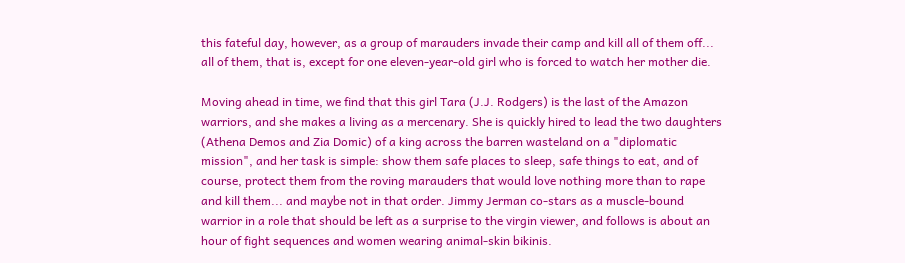this fateful day, however, as a group of marauders invade their camp and kill all of them off... all of them, that is, except for one eleven-year-old girl who is forced to watch her mother die.

Moving ahead in time, we find that this girl Tara (J.J. Rodgers) is the last of the Amazon warriors, and she makes a living as a mercenary. She is quickly hired to lead the two daughters (Athena Demos and Zia Domic) of a king across the barren wasteland on a "diplomatic mission", and her task is simple: show them safe places to sleep, safe things to eat, and of course, protect them from the roving marauders that would love nothing more than to rape and kill them... and maybe not in that order. Jimmy Jerman co-stars as a muscle-bound warrior in a role that should be left as a surprise to the virgin viewer, and follows is about an hour of fight sequences and women wearing animal-skin bikinis.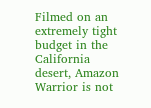Filmed on an extremely tight budget in the California desert, Amazon Warrior is not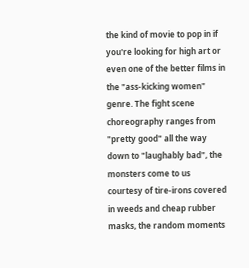the kind of movie to pop in if you're looking for high art or even one of the better films in the "ass-kicking women" genre. The fight scene choreography ranges from "pretty good" all the way down to "laughably bad", the monsters come to us courtesy of tire-irons covered in weeds and cheap rubber masks, the random moments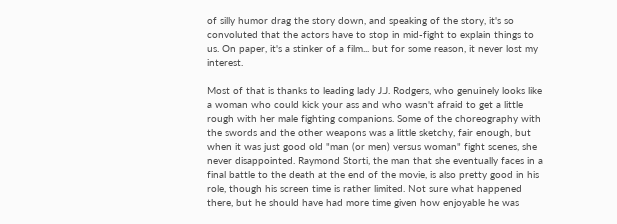of silly humor drag the story down, and speaking of the story, it's so convoluted that the actors have to stop in mid-fight to explain things to us. On paper, it's a stinker of a film... but for some reason, it never lost my interest.

Most of that is thanks to leading lady J.J. Rodgers, who genuinely looks like a woman who could kick your ass and who wasn't afraid to get a little rough with her male fighting companions. Some of the choreography with the swords and the other weapons was a little sketchy, fair enough, but when it was just good old "man (or men) versus woman" fight scenes, she never disappointed. Raymond Storti, the man that she eventually faces in a final battle to the death at the end of the movie, is also pretty good in his role, though his screen time is rather limited. Not sure what happened there, but he should have had more time given how enjoyable he was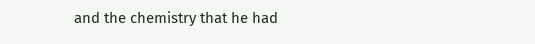and the chemistry that he had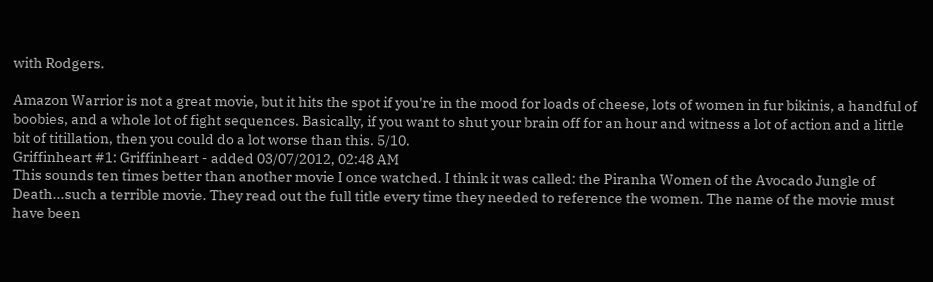with Rodgers.

Amazon Warrior is not a great movie, but it hits the spot if you're in the mood for loads of cheese, lots of women in fur bikinis, a handful of boobies, and a whole lot of fight sequences. Basically, if you want to shut your brain off for an hour and witness a lot of action and a little bit of titillation, then you could do a lot worse than this. 5/10.
Griffinheart #1: Griffinheart - added 03/07/2012, 02:48 AM
This sounds ten times better than another movie I once watched. I think it was called: the Piranha Women of the Avocado Jungle of Death...such a terrible movie. They read out the full title every time they needed to reference the women. The name of the movie must have been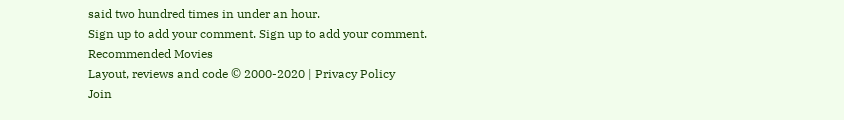said two hundred times in under an hour.
Sign up to add your comment. Sign up to add your comment.
Recommended Movies
Layout, reviews and code © 2000-2020 | Privacy Policy
Join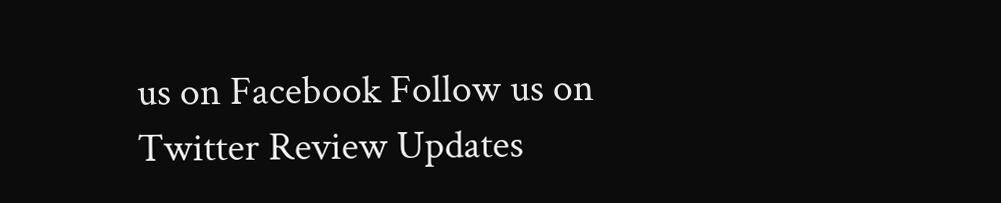us on Facebook Follow us on Twitter Review Updates